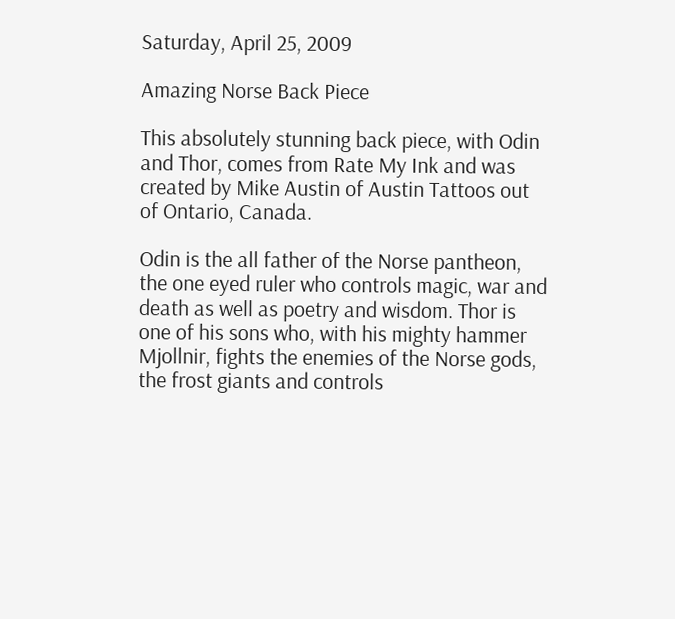Saturday, April 25, 2009

Amazing Norse Back Piece

This absolutely stunning back piece, with Odin and Thor, comes from Rate My Ink and was created by Mike Austin of Austin Tattoos out of Ontario, Canada.

Odin is the all father of the Norse pantheon, the one eyed ruler who controls magic, war and death as well as poetry and wisdom. Thor is one of his sons who, with his mighty hammer Mjollnir, fights the enemies of the Norse gods, the frost giants and controls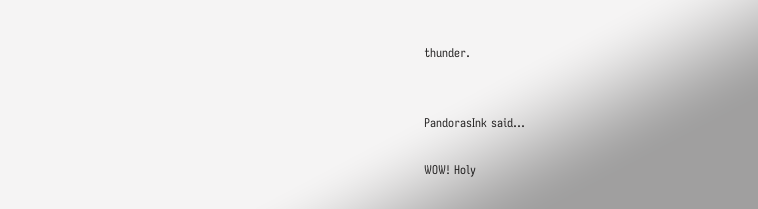thunder.


PandorasInk said...

WOW! Holy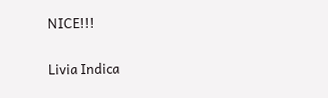NICE!!!

Livia Indica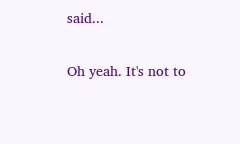said...

Oh yeah. It's not to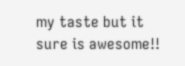my taste but it sure is awesome!!